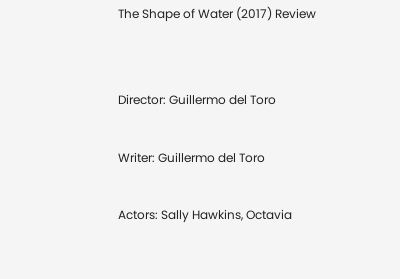The Shape of Water (2017) Review


Director: Guillermo del Toro

Writer: Guillermo del Toro

Actors: Sally Hawkins, Octavia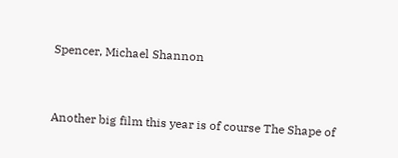Spencer, Michael Shannon


Another big film this year is of course The Shape of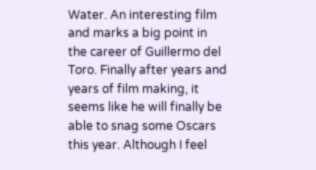Water. An interesting film and marks a big point in the career of Guillermo del Toro. Finally after years and years of film making, it seems like he will finally be able to snag some Oscars this year. Although I feel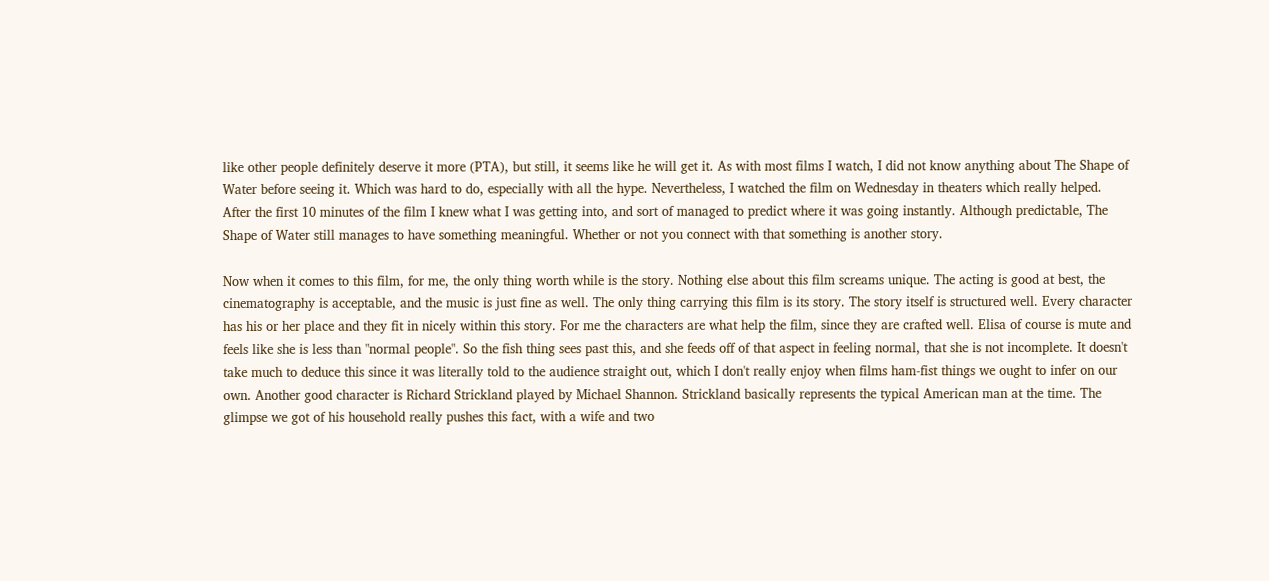like other people definitely deserve it more (PTA), but still, it seems like he will get it. As with most films I watch, I did not know anything about The Shape of Water before seeing it. Which was hard to do, especially with all the hype. Nevertheless, I watched the film on Wednesday in theaters which really helped. After the first 10 minutes of the film I knew what I was getting into, and sort of managed to predict where it was going instantly. Although predictable, The Shape of Water still manages to have something meaningful. Whether or not you connect with that something is another story.

Now when it comes to this film, for me, the only thing worth while is the story. Nothing else about this film screams unique. The acting is good at best, the cinematography is acceptable, and the music is just fine as well. The only thing carrying this film is its story. The story itself is structured well. Every character has his or her place and they fit in nicely within this story. For me the characters are what help the film, since they are crafted well. Elisa of course is mute and feels like she is less than "normal people". So the fish thing sees past this, and she feeds off of that aspect in feeling normal, that she is not incomplete. It doesn't take much to deduce this since it was literally told to the audience straight out, which I don't really enjoy when films ham-fist things we ought to infer on our own. Another good character is Richard Strickland played by Michael Shannon. Strickland basically represents the typical American man at the time. The glimpse we got of his household really pushes this fact, with a wife and two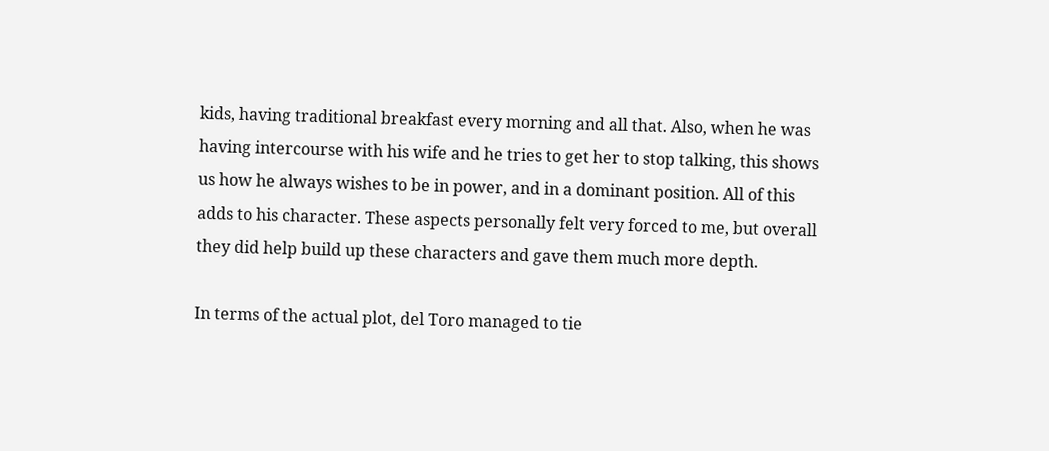kids, having traditional breakfast every morning and all that. Also, when he was having intercourse with his wife and he tries to get her to stop talking, this shows us how he always wishes to be in power, and in a dominant position. All of this adds to his character. These aspects personally felt very forced to me, but overall they did help build up these characters and gave them much more depth.

In terms of the actual plot, del Toro managed to tie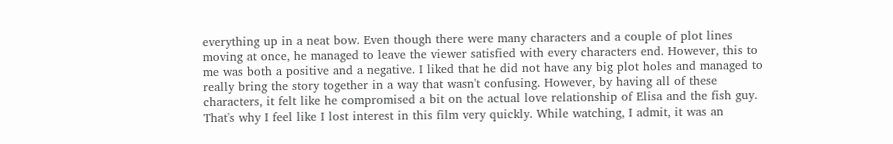everything up in a neat bow. Even though there were many characters and a couple of plot lines moving at once, he managed to leave the viewer satisfied with every characters end. However, this to me was both a positive and a negative. I liked that he did not have any big plot holes and managed to really bring the story together in a way that wasn't confusing. However, by having all of these characters, it felt like he compromised a bit on the actual love relationship of Elisa and the fish guy. That's why I feel like I lost interest in this film very quickly. While watching, I admit, it was an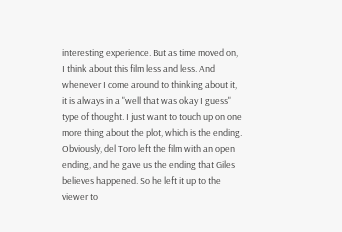interesting experience. But as time moved on, I think about this film less and less. And whenever I come around to thinking about it, it is always in a "well that was okay I guess" type of thought. I just want to touch up on one more thing about the plot, which is the ending. Obviously, del Toro left the film with an open ending, and he gave us the ending that Giles believes happened. So he left it up to the viewer to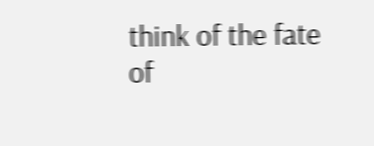think of the fate of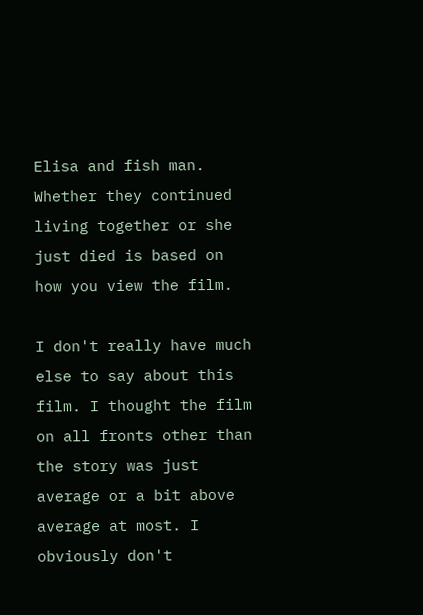Elisa and fish man. Whether they continued living together or she just died is based on how you view the film.

I don't really have much else to say about this film. I thought the film on all fronts other than the story was just average or a bit above average at most. I obviously don't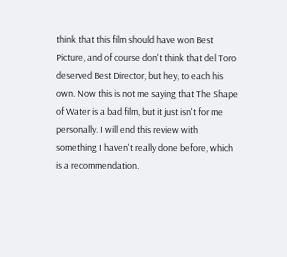think that this film should have won Best Picture, and of course don't think that del Toro deserved Best Director, but hey, to each his own. Now this is not me saying that The Shape of Water is a bad film, but it just isn't for me personally. I will end this review with something I haven't really done before, which is a recommendation.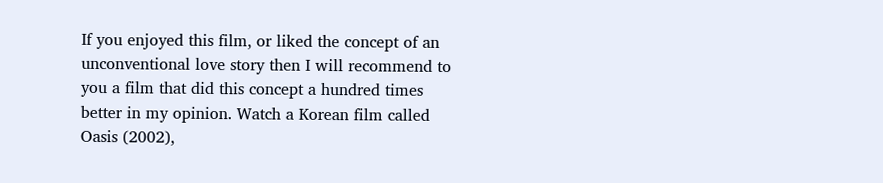If you enjoyed this film, or liked the concept of an unconventional love story then I will recommend to you a film that did this concept a hundred times better in my opinion. Watch a Korean film called Oasis (2002),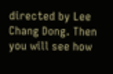directed by Lee Chang Dong. Then you will see how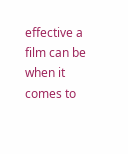effective a film can be when it comes to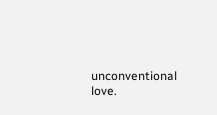unconventional love.